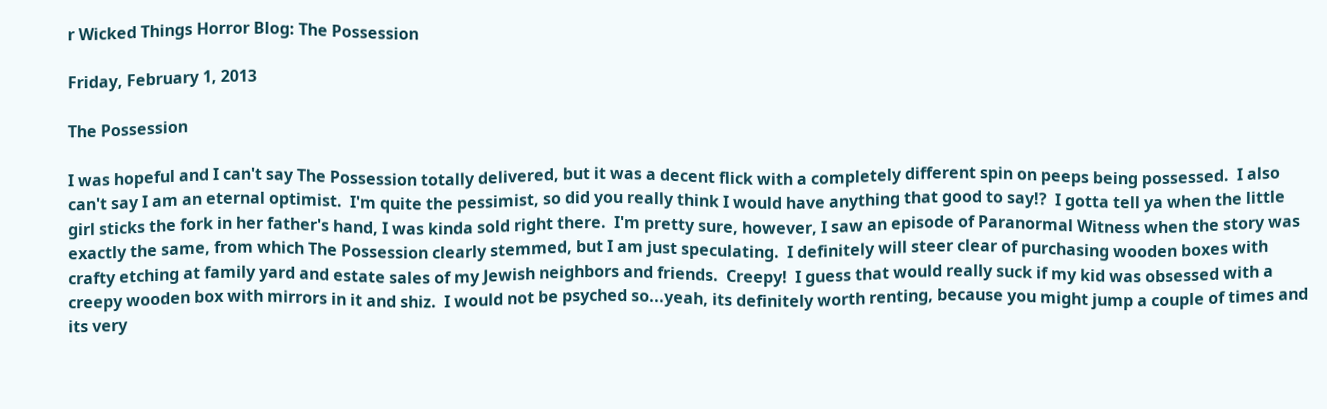r Wicked Things Horror Blog: The Possession

Friday, February 1, 2013

The Possession

I was hopeful and I can't say The Possession totally delivered, but it was a decent flick with a completely different spin on peeps being possessed.  I also can't say I am an eternal optimist.  I'm quite the pessimist, so did you really think I would have anything that good to say!?  I gotta tell ya when the little girl sticks the fork in her father's hand, I was kinda sold right there.  I'm pretty sure, however, I saw an episode of Paranormal Witness when the story was exactly the same, from which The Possession clearly stemmed, but I am just speculating.  I definitely will steer clear of purchasing wooden boxes with crafty etching at family yard and estate sales of my Jewish neighbors and friends.  Creepy!  I guess that would really suck if my kid was obsessed with a creepy wooden box with mirrors in it and shiz.  I would not be psyched so...yeah, its definitely worth renting, because you might jump a couple of times and its very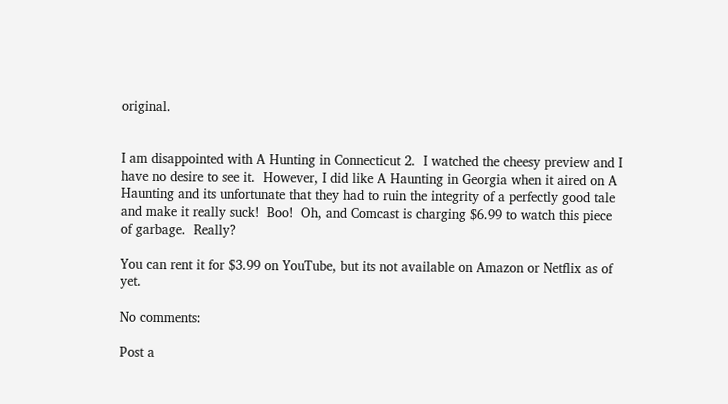original.


I am disappointed with A Hunting in Connecticut 2.  I watched the cheesy preview and I have no desire to see it.  However, I did like A Haunting in Georgia when it aired on A Haunting and its unfortunate that they had to ruin the integrity of a perfectly good tale and make it really suck!  Boo!  Oh, and Comcast is charging $6.99 to watch this piece of garbage.  Really?

You can rent it for $3.99 on YouTube, but its not available on Amazon or Netflix as of yet.

No comments:

Post a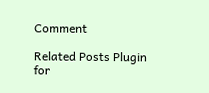Comment

Related Posts Plugin for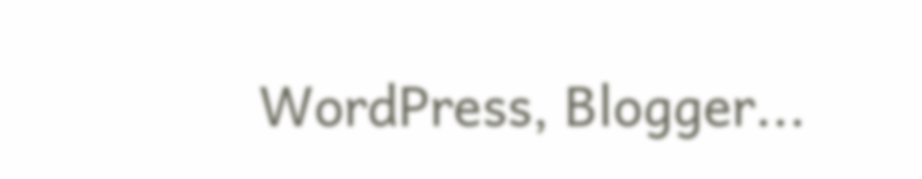WordPress, Blogger...